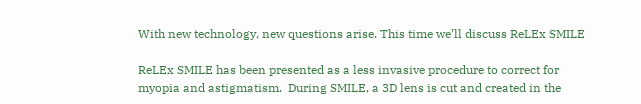With new technology, new questions arise. This time we’ll discuss ReLEx SMILE

ReLEx SMILE has been presented as a less invasive procedure to correct for myopia and astigmatism.  During SMILE, a 3D lens is cut and created in the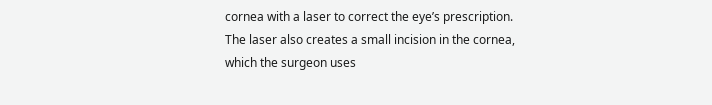cornea with a laser to correct the eye’s prescription.  The laser also creates a small incision in the cornea, which the surgeon uses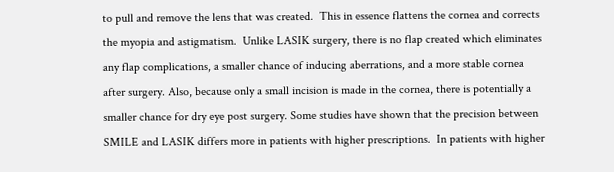to pull and remove the lens that was created.  This in essence flattens the cornea and corrects the myopia and astigmatism.  Unlike LASIK surgery, there is no flap created which eliminates any flap complications, a smaller chance of inducing aberrations, and a more stable cornea after surgery. Also, because only a small incision is made in the cornea, there is potentially a smaller chance for dry eye post surgery. Some studies have shown that the precision between SMILE and LASIK differs more in patients with higher prescriptions.  In patients with higher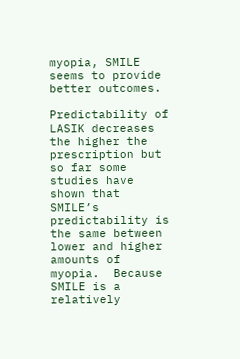myopia, SMILE seems to provide better outcomes.

Predictability of LASIK decreases the higher the prescription but so far some studies have shown that SMILE’s predictability is the same between lower and higher amounts of myopia.  Because SMILE is a relatively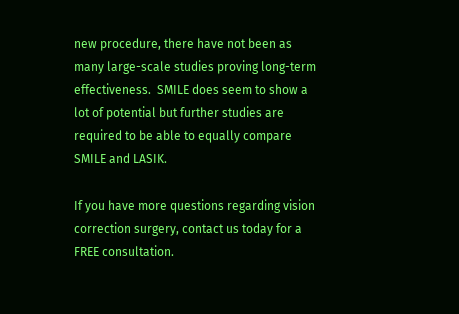new procedure, there have not been as many large-scale studies proving long-term effectiveness.  SMILE does seem to show a lot of potential but further studies are required to be able to equally compare SMILE and LASIK.

If you have more questions regarding vision correction surgery, contact us today for a FREE consultation.